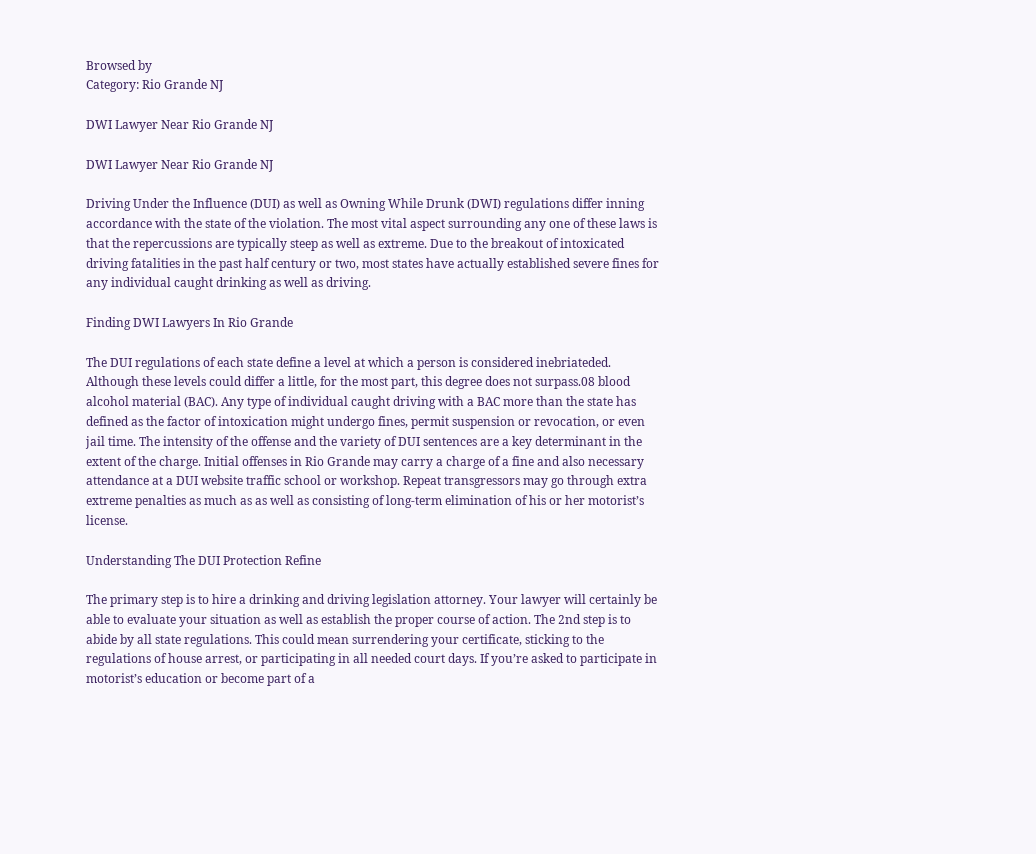Browsed by
Category: Rio Grande NJ

DWI Lawyer Near Rio Grande NJ

DWI Lawyer Near Rio Grande NJ

Driving Under the Influence (DUI) as well as Owning While Drunk (DWI) regulations differ inning accordance with the state of the violation. The most vital aspect surrounding any one of these laws is that the repercussions are typically steep as well as extreme. Due to the breakout of intoxicated driving fatalities in the past half century or two, most states have actually established severe fines for any individual caught drinking as well as driving.

Finding DWI Lawyers In Rio Grande

The DUI regulations of each state define a level at which a person is considered inebriateded. Although these levels could differ a little, for the most part, this degree does not surpass.08 blood alcohol material (BAC). Any type of individual caught driving with a BAC more than the state has defined as the factor of intoxication might undergo fines, permit suspension or revocation, or even jail time. The intensity of the offense and the variety of DUI sentences are a key determinant in the extent of the charge. Initial offenses in Rio Grande may carry a charge of a fine and also necessary attendance at a DUI website traffic school or workshop. Repeat transgressors may go through extra extreme penalties as much as as well as consisting of long-term elimination of his or her motorist’s license.

Understanding The DUI Protection Refine

The primary step is to hire a drinking and driving legislation attorney. Your lawyer will certainly be able to evaluate your situation as well as establish the proper course of action. The 2nd step is to abide by all state regulations. This could mean surrendering your certificate, sticking to the regulations of house arrest, or participating in all needed court days. If you’re asked to participate in motorist’s education or become part of a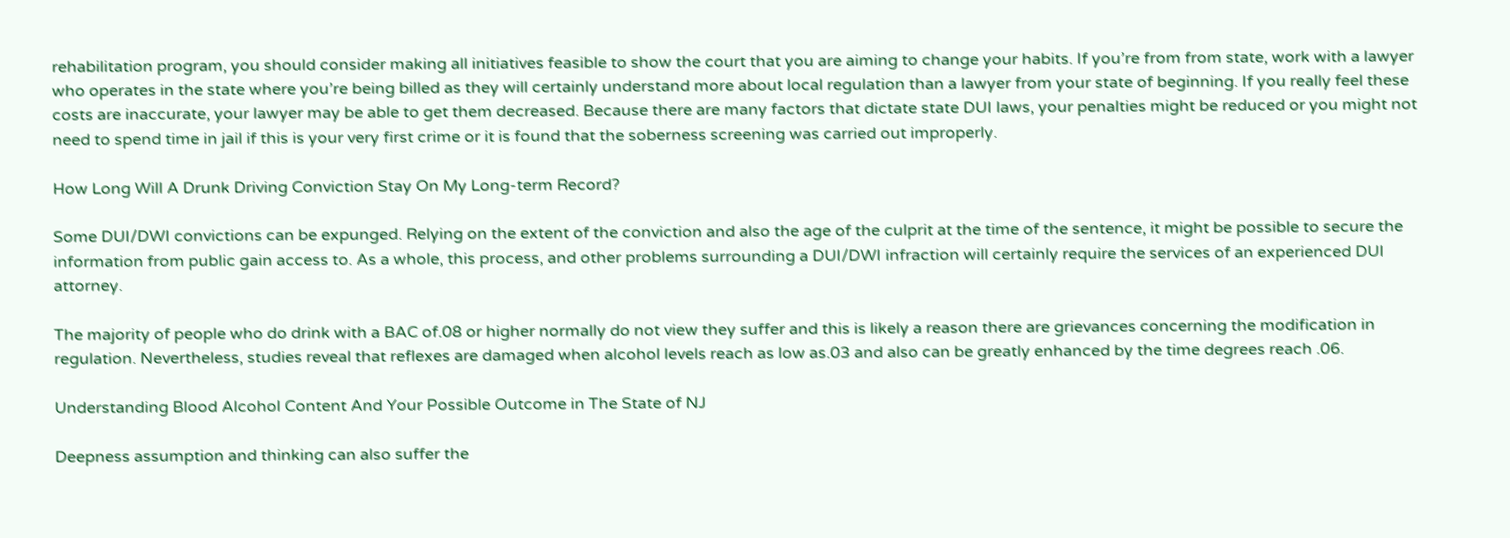rehabilitation program, you should consider making all initiatives feasible to show the court that you are aiming to change your habits. If you’re from from state, work with a lawyer who operates in the state where you’re being billed as they will certainly understand more about local regulation than a lawyer from your state of beginning. If you really feel these costs are inaccurate, your lawyer may be able to get them decreased. Because there are many factors that dictate state DUI laws, your penalties might be reduced or you might not need to spend time in jail if this is your very first crime or it is found that the soberness screening was carried out improperly.

How Long Will A Drunk Driving Conviction Stay On My Long-term Record?

Some DUI/DWI convictions can be expunged. Relying on the extent of the conviction and also the age of the culprit at the time of the sentence, it might be possible to secure the information from public gain access to. As a whole, this process, and other problems surrounding a DUI/DWI infraction will certainly require the services of an experienced DUI attorney.

The majority of people who do drink with a BAC of.08 or higher normally do not view they suffer and this is likely a reason there are grievances concerning the modification in regulation. Nevertheless, studies reveal that reflexes are damaged when alcohol levels reach as low as.03 and also can be greatly enhanced by the time degrees reach .06.

Understanding Blood Alcohol Content And Your Possible Outcome in The State of NJ

Deepness assumption and thinking can also suffer the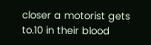closer a motorist gets to.10 in their blood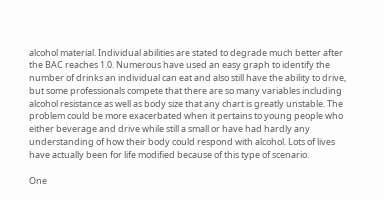alcohol material. Individual abilities are stated to degrade much better after the BAC reaches 1.0. Numerous have used an easy graph to identify the number of drinks an individual can eat and also still have the ability to drive, but some professionals compete that there are so many variables including alcohol resistance as well as body size that any chart is greatly unstable. The problem could be more exacerbated when it pertains to young people who either beverage and drive while still a small or have had hardly any understanding of how their body could respond with alcohol. Lots of lives have actually been for life modified because of this type of scenario.

One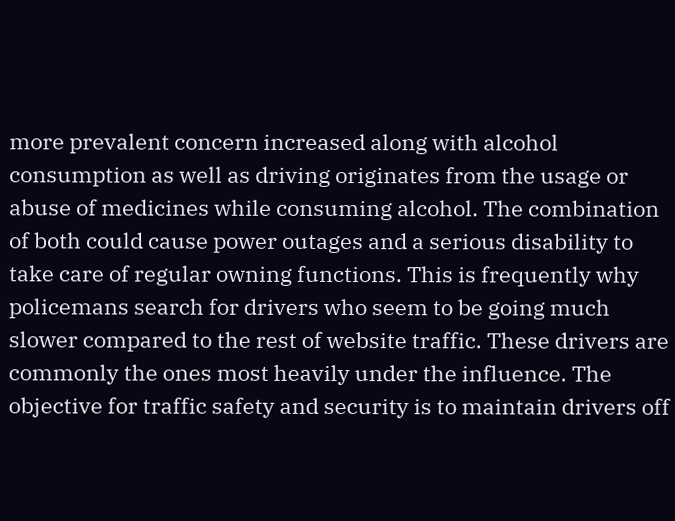more prevalent concern increased along with alcohol consumption as well as driving originates from the usage or abuse of medicines while consuming alcohol. The combination of both could cause power outages and a serious disability to take care of regular owning functions. This is frequently why policemans search for drivers who seem to be going much slower compared to the rest of website traffic. These drivers are commonly the ones most heavily under the influence. The objective for traffic safety and security is to maintain drivers off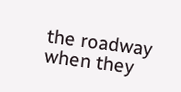the roadway when they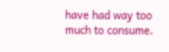have had way too much to consume.